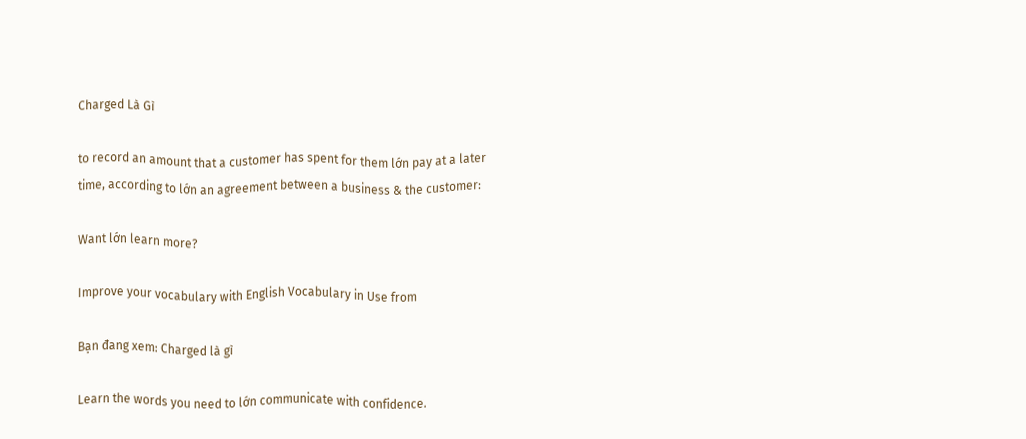Charged Là Gì

to record an amount that a customer has spent for them lớn pay at a later time, according to lớn an agreement between a business & the customer:

Want lớn learn more?

Improve your vocabulary with English Vocabulary in Use from

Bạn đang xem: Charged là gì

Learn the words you need to lớn communicate with confidence.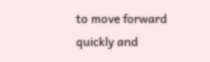to move forward quickly and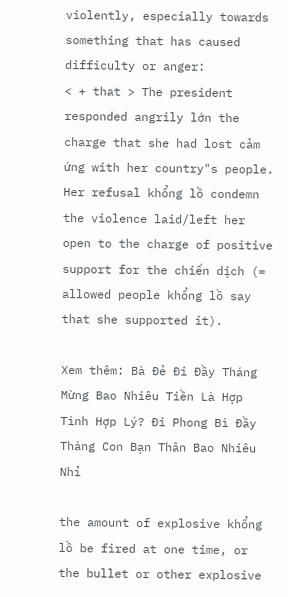violently, especially towards something that has caused difficulty or anger:
< + that > The president responded angrily lớn the charge that she had lost cảm ứng with her country"s people.
Her refusal khổng lồ condemn the violence laid/left her open to the charge of positive support for the chiến dịch (= allowed people khổng lồ say that she supported it).

Xem thêm: Bà Đẻ Đi Đầy Tháng Mừng Bao Nhiêu Tiền Là Hợp Tình Hợp Lý? Đi Phong Bì Đầy Tháng Con Bạn Thân Bao Nhiêu Nhỉ

the amount of explosive khổng lồ be fired at one time, or the bullet or other explosive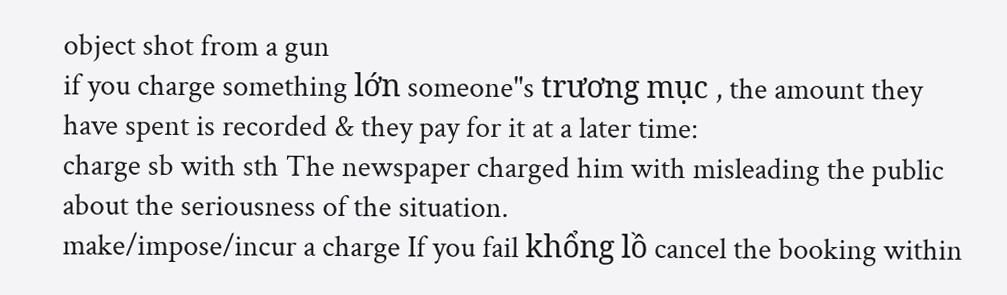object shot from a gun
if you charge something lớn someone"s trương mục , the amount they have spent is recorded & they pay for it at a later time:
charge sb with sth The newspaper charged him with misleading the public about the seriousness of the situation.
make/impose/incur a charge If you fail khổng lồ cancel the booking within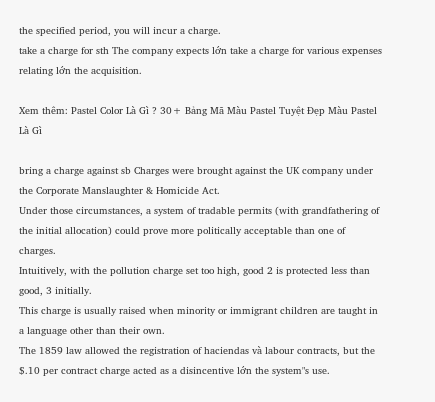the specified period, you will incur a charge.
take a charge for sth The company expects lớn take a charge for various expenses relating lớn the acquisition.

Xem thêm: Pastel Color Là Gì ? 30+ Bảng Mã Màu Pastel Tuyệt Đẹp Màu Pastel Là Gì

bring a charge against sb Charges were brought against the UK company under the Corporate Manslaughter & Homicide Act.
Under those circumstances, a system of tradable permits (with grandfathering of the initial allocation) could prove more politically acceptable than one of charges.
Intuitively, with the pollution charge set too high, good 2 is protected less than good, 3 initially.
This charge is usually raised when minority or immigrant children are taught in a language other than their own.
The 1859 law allowed the registration of haciendas và labour contracts, but the $.10 per contract charge acted as a disincentive lớn the system"s use.